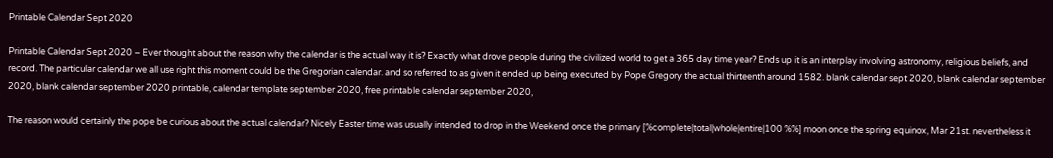Printable Calendar Sept 2020

Printable Calendar Sept 2020 – Ever thought about the reason why the calendar is the actual way it is? Exactly what drove people during the civilized world to get a 365 day time year? Ends up it is an interplay involving astronomy, religious beliefs, and record. The particular calendar we all use right this moment could be the Gregorian calendar. and so referred to as given it ended up being executed by Pope Gregory the actual thirteenth around 1582. blank calendar sept 2020, blank calendar september 2020, blank calendar september 2020 printable, calendar template september 2020, free printable calendar september 2020,

The reason would certainly the pope be curious about the actual calendar? Nicely Easter time was usually intended to drop in the Weekend once the primary [%complete|total|whole|entire|100 %%] moon once the spring equinox, Mar 21st. nevertheless it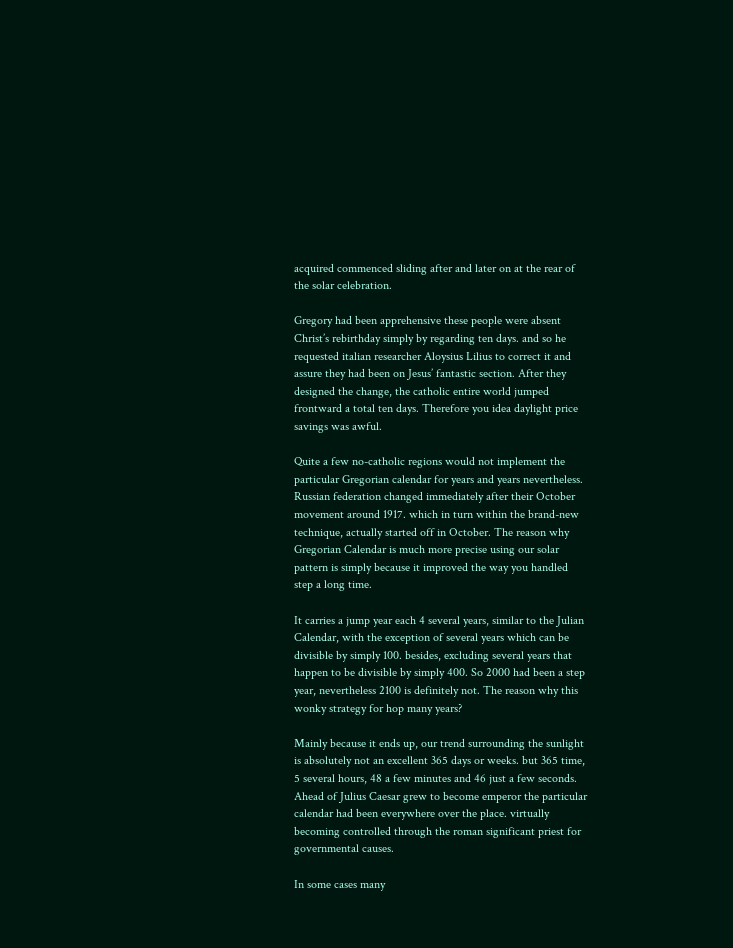acquired commenced sliding after and later on at the rear of the solar celebration.

Gregory had been apprehensive these people were absent Christ’s rebirthday simply by regarding ten days. and so he requested italian researcher Aloysius Lilius to correct it and assure they had been on Jesus’ fantastic section. After they designed the change, the catholic entire world jumped frontward a total ten days. Therefore you idea daylight price savings was awful.

Quite a few no-catholic regions would not implement the particular Gregorian calendar for years and years nevertheless. Russian federation changed immediately after their October movement around 1917. which in turn within the brand-new technique, actually started off in October. The reason why Gregorian Calendar is much more precise using our solar pattern is simply because it improved the way you handled step a long time.

It carries a jump year each 4 several years, similar to the Julian Calendar, with the exception of several years which can be divisible by simply 100. besides, excluding several years that happen to be divisible by simply 400. So 2000 had been a step year, nevertheless 2100 is definitely not. The reason why this wonky strategy for hop many years?

Mainly because it ends up, our trend surrounding the sunlight is absolutely not an excellent 365 days or weeks. but 365 time, 5 several hours, 48 a few minutes and 46 just a few seconds. Ahead of Julius Caesar grew to become emperor the particular calendar had been everywhere over the place. virtually becoming controlled through the roman significant priest for governmental causes.

In some cases many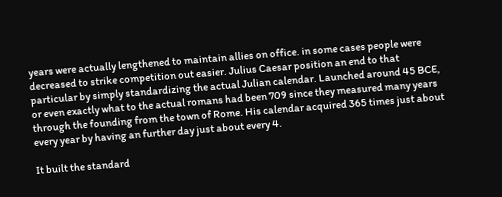years were actually lengthened to maintain allies on office. in some cases people were decreased to strike competition out easier. Julius Caesar position an end to that particular by simply standardizing the actual Julian calendar. Launched around 45 BCE, or even exactly what to the actual romans had been 709 since they measured many years through the founding from the town of Rome. His calendar acquired 365 times just about every year by having an further day just about every 4.

It built the standard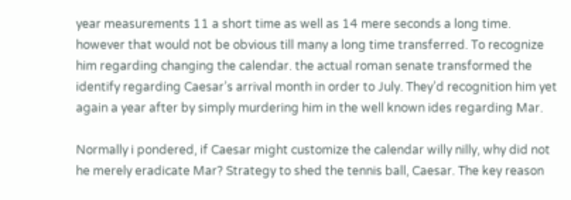year measurements 11 a short time as well as 14 mere seconds a long time. however that would not be obvious till many a long time transferred. To recognize him regarding changing the calendar. the actual roman senate transformed the identify regarding Caesar’s arrival month in order to July. They’d recognition him yet again a year after by simply murdering him in the well known ides regarding Mar.

Normally i pondered, if Caesar might customize the calendar willy nilly, why did not he merely eradicate Mar? Strategy to shed the tennis ball, Caesar. The key reason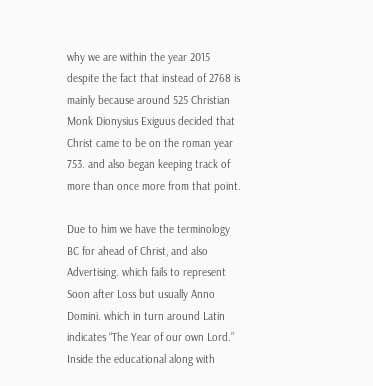why we are within the year 2015 despite the fact that instead of 2768 is mainly because around 525 Christian Monk Dionysius Exiguus decided that Christ came to be on the roman year 753. and also began keeping track of more than once more from that point.

Due to him we have the terminology BC for ahead of Christ, and also Advertising. which fails to represent Soon after Loss but usually Anno Domini. which in turn around Latin indicates “The Year of our own Lord.” Inside the educational along with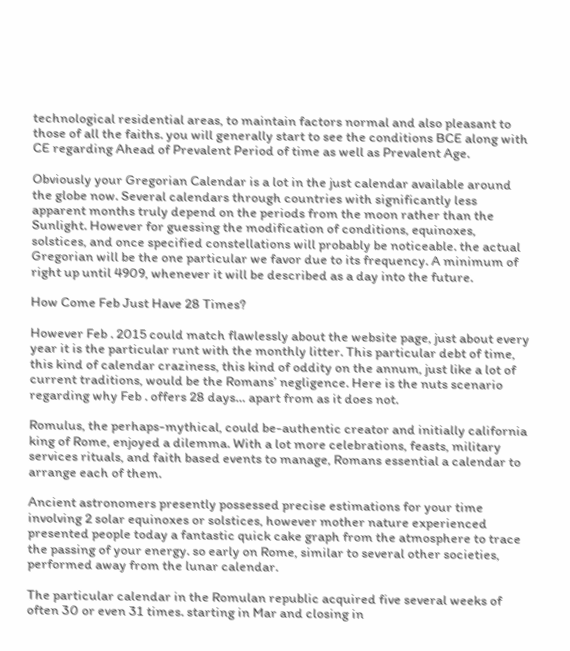technological residential areas, to maintain factors normal and also pleasant to those of all the faiths. you will generally start to see the conditions BCE along with CE regarding Ahead of Prevalent Period of time as well as Prevalent Age.

Obviously your Gregorian Calendar is a lot in the just calendar available around the globe now. Several calendars through countries with significantly less apparent months truly depend on the periods from the moon rather than the Sunlight. However for guessing the modification of conditions, equinoxes, solstices, and once specified constellations will probably be noticeable. the actual Gregorian will be the one particular we favor due to its frequency. A minimum of right up until 4909, whenever it will be described as a day into the future.

How Come Feb Just Have 28 Times?

However Feb . 2015 could match flawlessly about the website page, just about every year it is the particular runt with the monthly litter. This particular debt of time, this kind of calendar craziness, this kind of oddity on the annum, just like a lot of current traditions, would be the Romans’ negligence. Here is the nuts scenario regarding why Feb . offers 28 days… apart from as it does not.

Romulus, the perhaps-mythical, could be-authentic creator and initially california king of Rome, enjoyed a dilemma. With a lot more celebrations, feasts, military services rituals, and faith based events to manage, Romans essential a calendar to arrange each of them.

Ancient astronomers presently possessed precise estimations for your time involving 2 solar equinoxes or solstices, however mother nature experienced presented people today a fantastic quick cake graph from the atmosphere to trace the passing of your energy. so early on Rome, similar to several other societies, performed away from the lunar calendar.

The particular calendar in the Romulan republic acquired five several weeks of often 30 or even 31 times. starting in Mar and closing in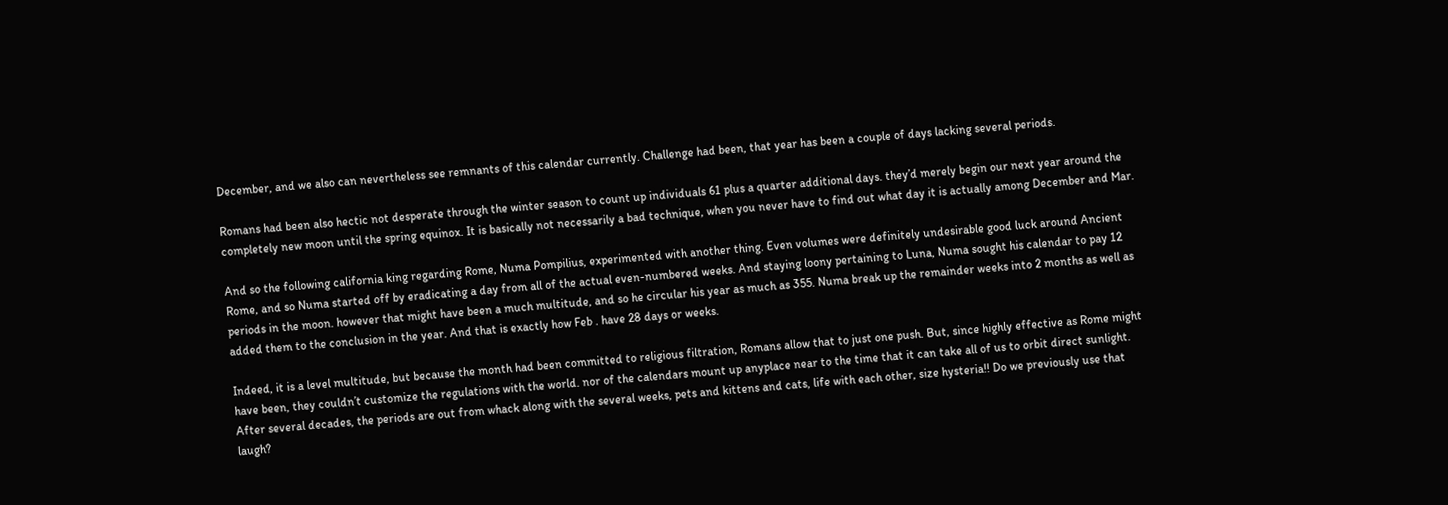December, and we also can nevertheless see remnants of this calendar currently. Challenge had been, that year has been a couple of days lacking several periods.

Romans had been also hectic not desperate through the winter season to count up individuals 61 plus a quarter additional days. they’d merely begin our next year around the completely new moon until the spring equinox. It is basically not necessarily a bad technique, when you never have to find out what day it is actually among December and Mar.

And so the following california king regarding Rome, Numa Pompilius, experimented with another thing. Even volumes were definitely undesirable good luck around Ancient Rome, and so Numa started off by eradicating a day from all of the actual even-numbered weeks. And staying loony pertaining to Luna, Numa sought his calendar to pay 12 periods in the moon. however that might have been a much multitude, and so he circular his year as much as 355. Numa break up the remainder weeks into 2 months as well as added them to the conclusion in the year. And that is exactly how Feb . have 28 days or weeks.

Indeed, it is a level multitude, but because the month had been committed to religious filtration, Romans allow that to just one push. But, since highly effective as Rome might have been, they couldn’t customize the regulations with the world. nor of the calendars mount up anyplace near to the time that it can take all of us to orbit direct sunlight. After several decades, the periods are out from whack along with the several weeks, pets and kittens and cats, life with each other, size hysteria!! Do we previously use that laugh?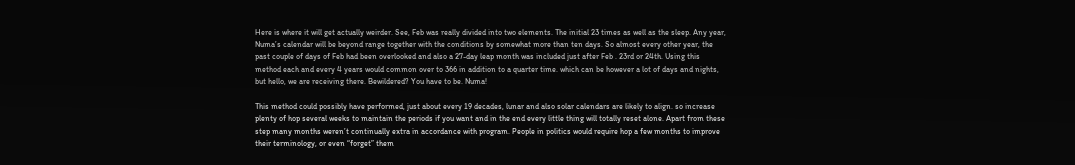Here is where it will get actually weirder. See, Feb was really divided into two elements. The initial 23 times as well as the sleep. Any year, Numa’s calendar will be beyond range together with the conditions by somewhat more than ten days. So almost every other year, the past couple of days of Feb had been overlooked and also a 27-day leap month was included just after Feb . 23rd or 24th. Using this method each and every 4 years would common over to 366 in addition to a quarter time. which can be however a lot of days and nights, but hello, we are receiving there. Bewildered? You have to be. Numa!

This method could possibly have performed, just about every 19 decades, lunar and also solar calendars are likely to align. so increase plenty of hop several weeks to maintain the periods if you want and in the end every little thing will totally reset alone. Apart from these step many months weren’t continually extra in accordance with program. People in politics would require hop a few months to improve their terminology, or even “forget” them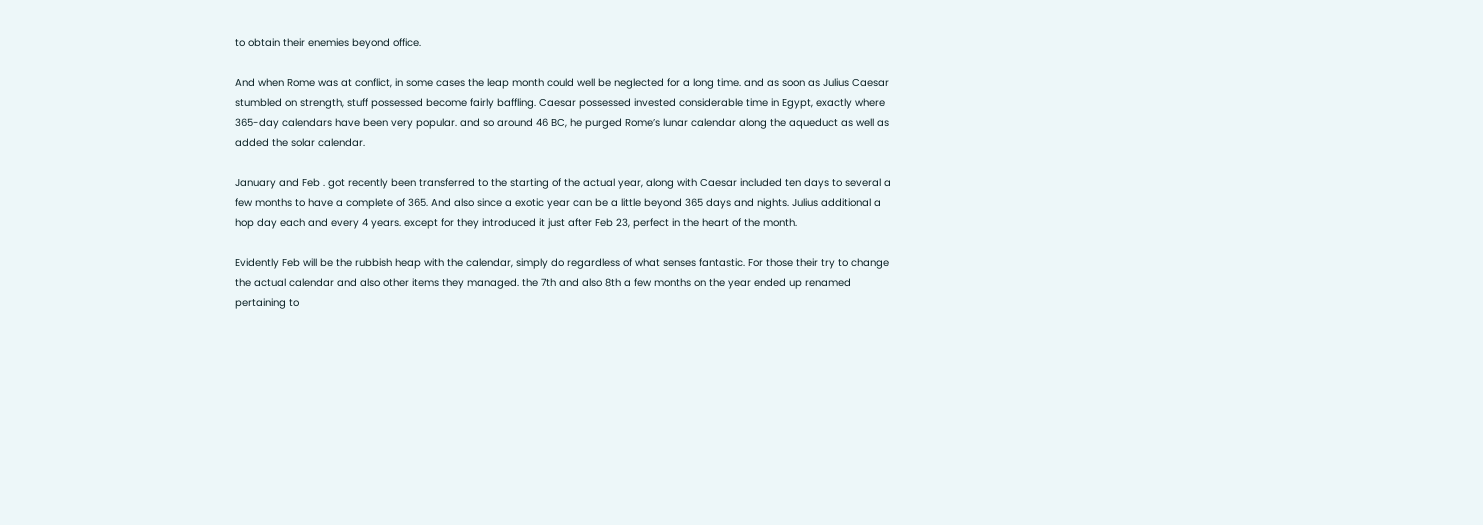to obtain their enemies beyond office.

And when Rome was at conflict, in some cases the leap month could well be neglected for a long time. and as soon as Julius Caesar stumbled on strength, stuff possessed become fairly baffling. Caesar possessed invested considerable time in Egypt, exactly where 365-day calendars have been very popular. and so around 46 BC, he purged Rome’s lunar calendar along the aqueduct as well as added the solar calendar.

January and Feb . got recently been transferred to the starting of the actual year, along with Caesar included ten days to several a few months to have a complete of 365. And also since a exotic year can be a little beyond 365 days and nights. Julius additional a hop day each and every 4 years. except for they introduced it just after Feb 23, perfect in the heart of the month.

Evidently Feb will be the rubbish heap with the calendar, simply do regardless of what senses fantastic. For those their try to change the actual calendar and also other items they managed. the 7th and also 8th a few months on the year ended up renamed pertaining to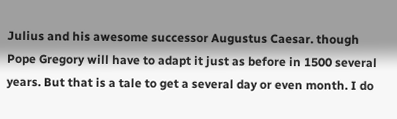Julius and his awesome successor Augustus Caesar. though Pope Gregory will have to adapt it just as before in 1500 several years. But that is a tale to get a several day or even month. I do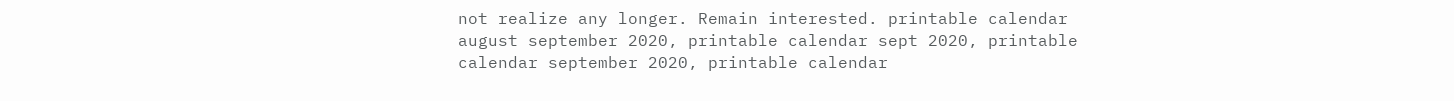not realize any longer. Remain interested. printable calendar august september 2020, printable calendar sept 2020, printable calendar september 2020, printable calendar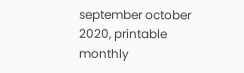september october 2020, printable monthly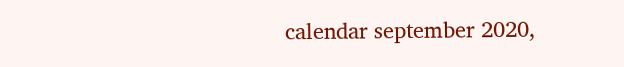calendar september 2020,